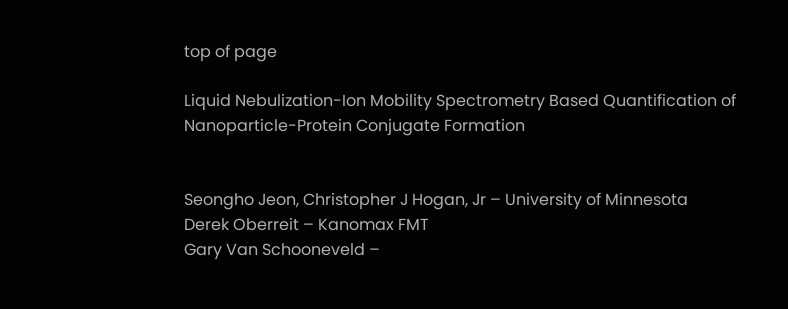top of page

Liquid Nebulization-Ion Mobility Spectrometry Based Quantification of Nanoparticle-Protein Conjugate Formation


Seongho Jeon, Christopher J Hogan, Jr – University of Minnesota
Derek Oberreit – Kanomax FMT
Gary Van Schooneveld –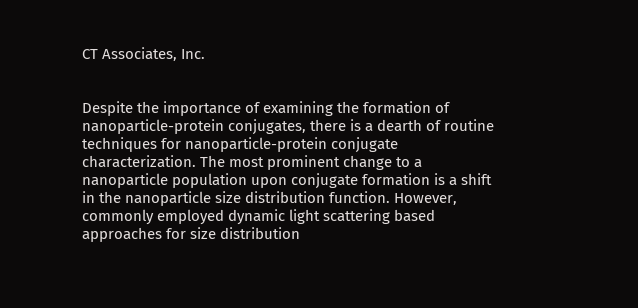CT Associates, Inc.


Despite the importance of examining the formation of nanoparticle-protein conjugates, there is a dearth of routine techniques for nanoparticle-protein conjugate characterization. The most prominent change to a nanoparticle population upon conjugate formation is a shift in the nanoparticle size distribution function. However, commonly employed dynamic light scattering based approaches for size distribution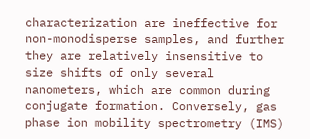characterization are ineffective for non-monodisperse samples, and further they are relatively insensitive to size shifts of only several nanometers, which are common during conjugate formation. Conversely, gas phase ion mobility spectrometry (IMS)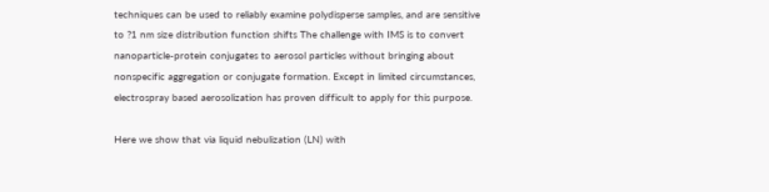techniques can be used to reliably examine polydisperse samples, and are sensitive to ?1 nm size distribution function shifts The challenge with IMS is to convert nanoparticle-protein conjugates to aerosol particles without bringing about nonspecific aggregation or conjugate formation. Except in limited circumstances, electrospray based aerosolization has proven difficult to apply for this purpose.

Here we show that via liquid nebulization (LN) with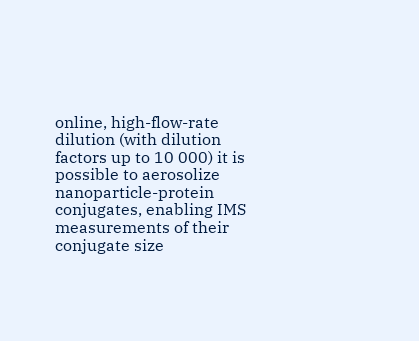online, high-flow-rate dilution (with dilution factors up to 10 000) it is possible to aerosolize nanoparticle-protein conjugates, enabling IMS measurements of their conjugate size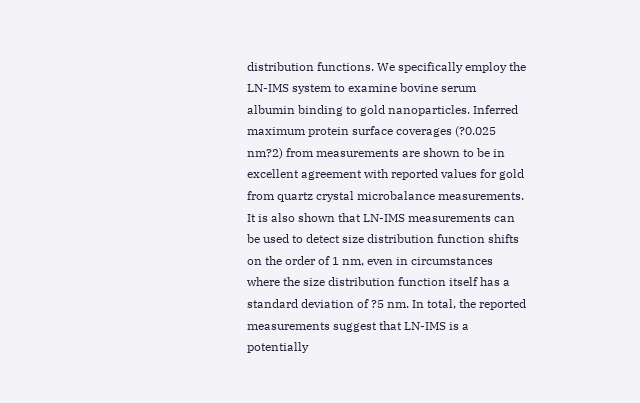distribution functions. We specifically employ the LN-IMS system to examine bovine serum albumin binding to gold nanoparticles. Inferred maximum protein surface coverages (?0.025 nm?2) from measurements are shown to be in excellent agreement with reported values for gold from quartz crystal microbalance measurements. It is also shown that LN-IMS measurements can be used to detect size distribution function shifts on the order of 1 nm, even in circumstances where the size distribution function itself has a standard deviation of ?5 nm. In total, the reported
measurements suggest that LN-IMS is a potentially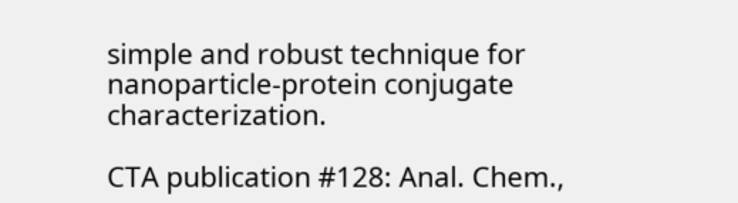simple and robust technique for nanoparticle-protein conjugate characterization.

CTA publication #128: Anal. Chem.,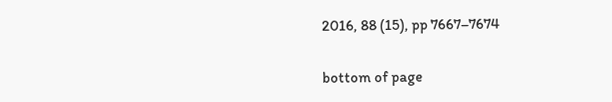2016, 88 (15), pp 7667–7674

bottom of page